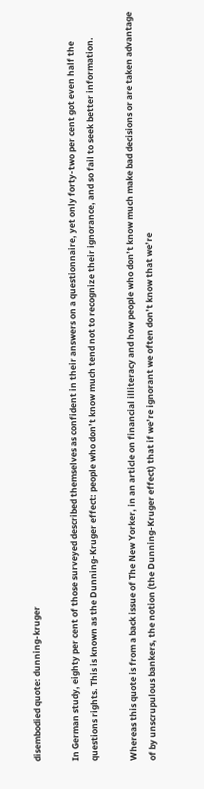disembodied quote: dunning-kruger

In German study, eighty per cent of those surveyed described themselves as confident in their answers on a questionnaire, yet only forty-two per cent got even half the questions rights. This is known as the Dunning-Kruger effect: people who don’t know much tend not to recognize their ignorance, and so fail to seek better information.

Whereas this quote is from a back issue of The New Yorker, in an article on financial illiteracy and how people who don’t know much make bad decisions or are taken advantage of by unscrupulous bankers, the notion (the Dunning-Kruger effect) that if we’re ignorant we often don’t know that we’re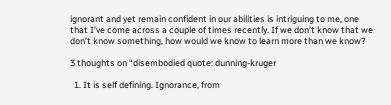ignorant and yet remain confident in our abilities is intriguing to me, one that I’ve come across a couple of times recently. If we don’t know that we don’t know something, how would we know to learn more than we know?

3 thoughts on “disembodied quote: dunning-kruger

  1. It is self defining. Ignorance, from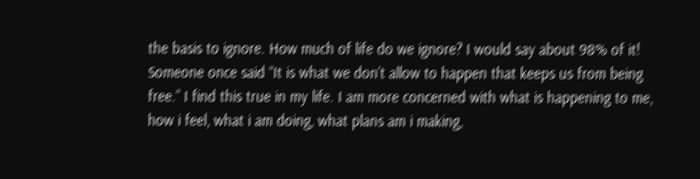the basis to ignore. How much of life do we ignore? I would say about 98% of it!  Someone once said “It is what we don’t allow to happen that keeps us from being free.” I find this true in my life. I am more concerned with what is happening to me, how i feel, what i am doing, what plans am i making,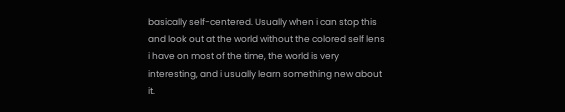basically self-centered. Usually when i can stop this and look out at the world without the colored self lens i have on most of the time, the world is very interesting, and i usually learn something new about it.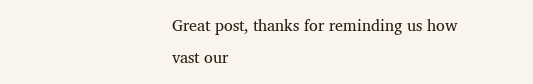Great post, thanks for reminding us how vast our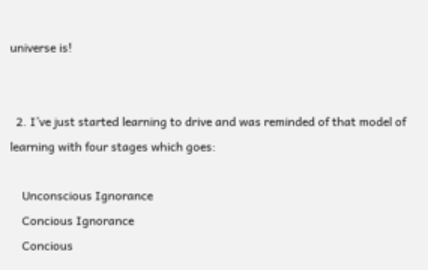universe is!


  2. I’ve just started learning to drive and was reminded of that model of learning with four stages which goes:

    Unconscious Ignorance
    Concious Ignorance
    Concious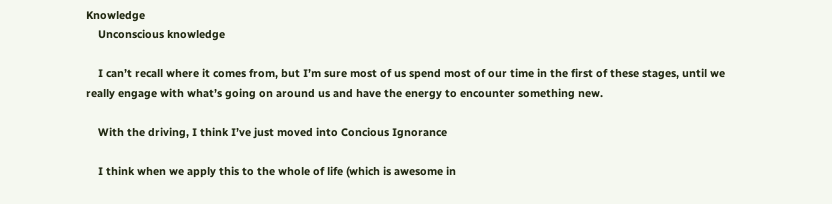Knowledge
    Unconscious knowledge

    I can’t recall where it comes from, but I’m sure most of us spend most of our time in the first of these stages, until we really engage with what’s going on around us and have the energy to encounter something new.

    With the driving, I think I’ve just moved into Concious Ignorance

    I think when we apply this to the whole of life (which is awesome in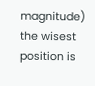magnitude) the wisest position is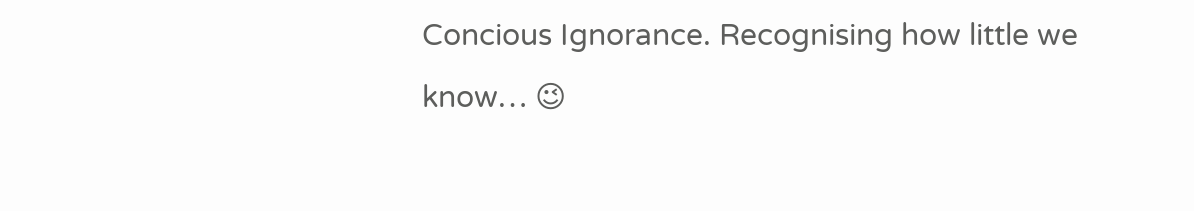Concious Ignorance. Recognising how little we know… 😉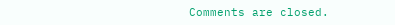Comments are closed.